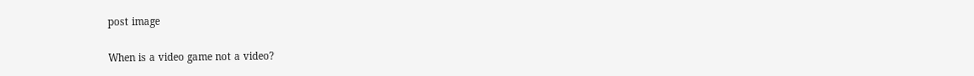post image

When is a video game not a video?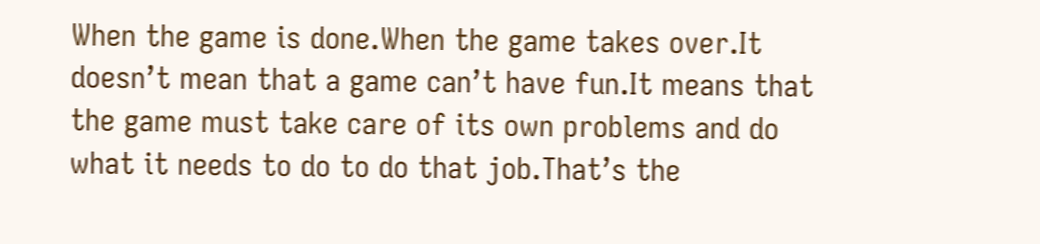When the game is done.When the game takes over.It doesn’t mean that a game can’t have fun.It means that the game must take care of its own problems and do what it needs to do to do that job.That’s the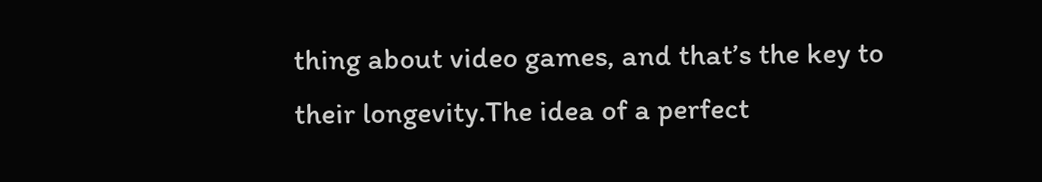thing about video games, and that’s the key to their longevity.The idea of a perfect